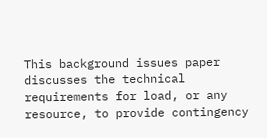This background issues paper discusses the technical requirements for load, or any resource, to provide contingency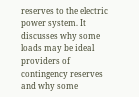reserves to the electric power system. It discusses why some loads may be ideal providers of contingency reserves and why some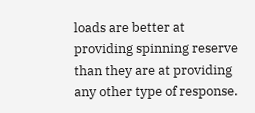loads are better at providing spinning reserve than they are at providing any other type of response.